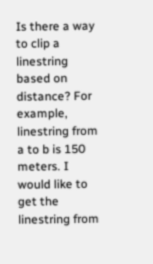Is there a way to clip a linestring based on distance? For example, linestring from a to b is 150 meters. I would like to get the linestring from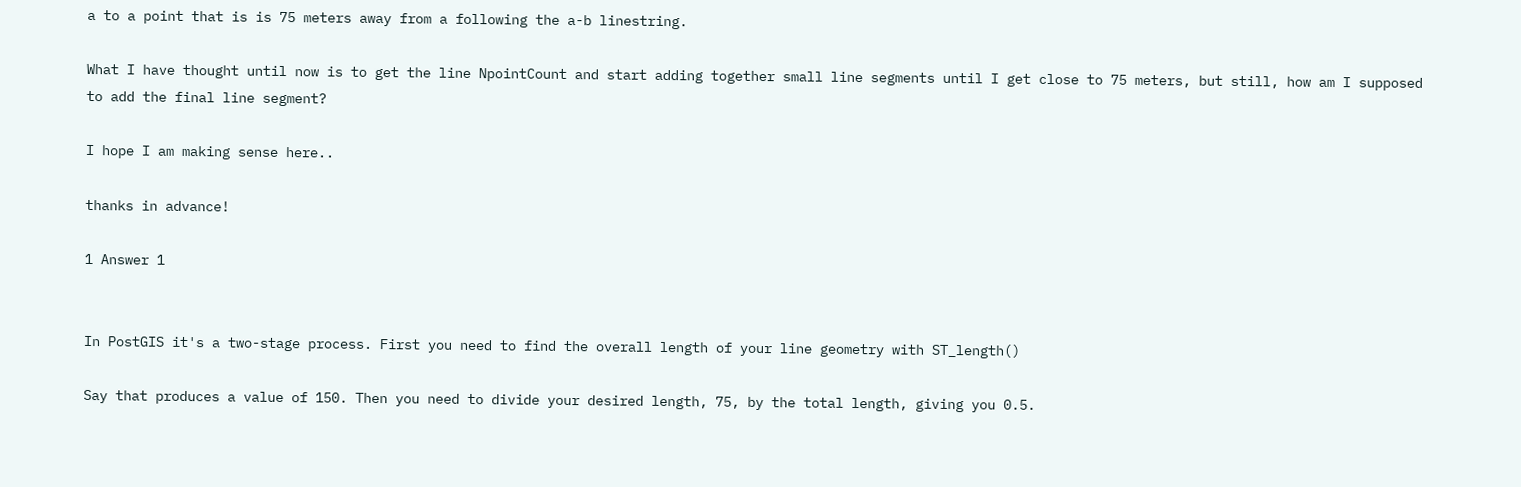a to a point that is is 75 meters away from a following the a-b linestring.

What I have thought until now is to get the line NpointCount and start adding together small line segments until I get close to 75 meters, but still, how am I supposed to add the final line segment?

I hope I am making sense here..

thanks in advance!

1 Answer 1


In PostGIS it's a two-stage process. First you need to find the overall length of your line geometry with ST_length()

Say that produces a value of 150. Then you need to divide your desired length, 75, by the total length, giving you 0.5.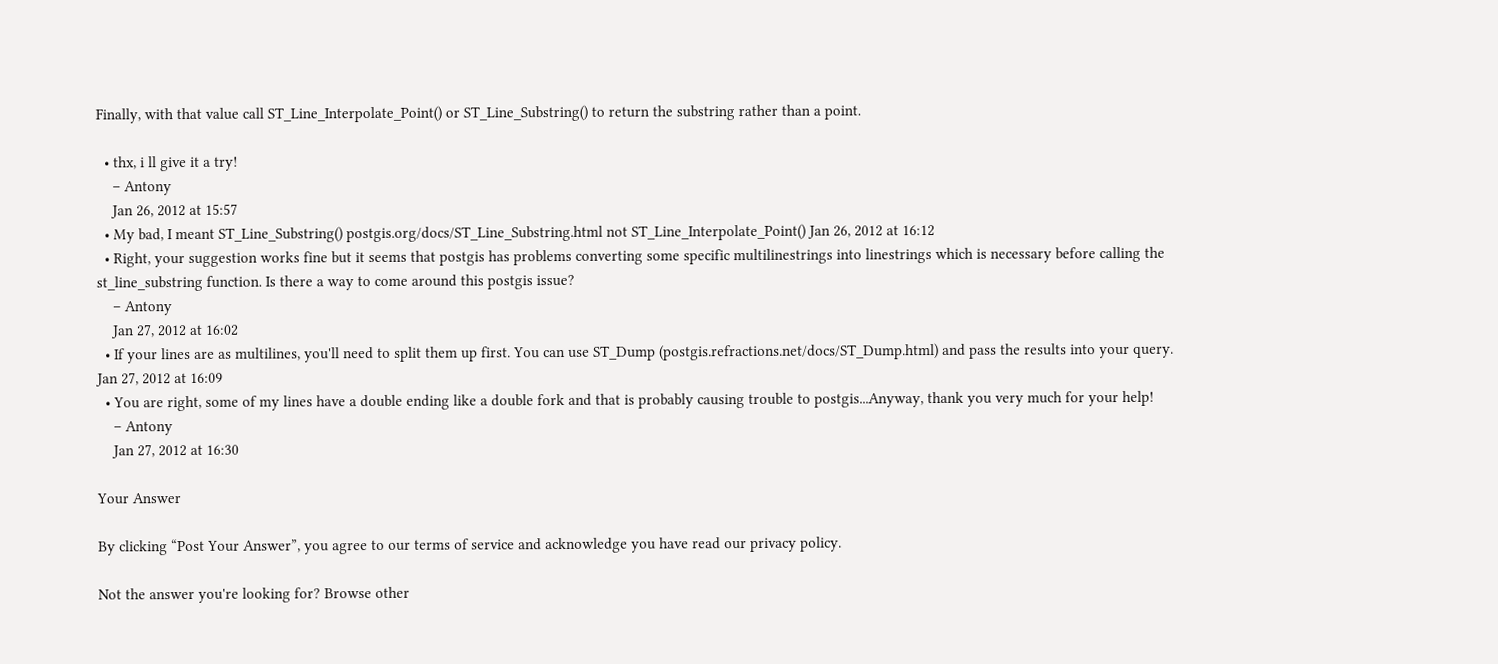Finally, with that value call ST_Line_Interpolate_Point() or ST_Line_Substring() to return the substring rather than a point.

  • thx, i ll give it a try!
    – Antony
    Jan 26, 2012 at 15:57
  • My bad, I meant ST_Line_Substring() postgis.org/docs/ST_Line_Substring.html not ST_Line_Interpolate_Point() Jan 26, 2012 at 16:12
  • Right, your suggestion works fine but it seems that postgis has problems converting some specific multilinestrings into linestrings which is necessary before calling the st_line_substring function. Is there a way to come around this postgis issue?
    – Antony
    Jan 27, 2012 at 16:02
  • If your lines are as multilines, you'll need to split them up first. You can use ST_Dump (postgis.refractions.net/docs/ST_Dump.html) and pass the results into your query. Jan 27, 2012 at 16:09
  • You are right, some of my lines have a double ending like a double fork and that is probably causing trouble to postgis...Anyway, thank you very much for your help!
    – Antony
    Jan 27, 2012 at 16:30

Your Answer

By clicking “Post Your Answer”, you agree to our terms of service and acknowledge you have read our privacy policy.

Not the answer you're looking for? Browse other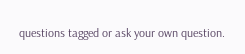questions tagged or ask your own question.